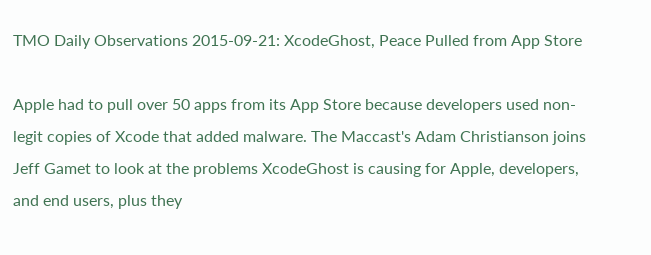TMO Daily Observations 2015-09-21: XcodeGhost, Peace Pulled from App Store

Apple had to pull over 50 apps from its App Store because developers used non-legit copies of Xcode that added malware. The Maccast's Adam Christianson joins Jeff Gamet to look at the problems XcodeGhost is causing for Apple, developers, and end users, plus they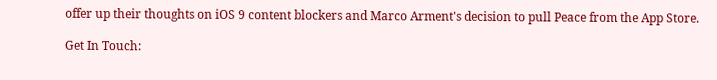offer up their thoughts on iOS 9 content blockers and Marco Arment's decision to pull Peace from the App Store.

Get In Touch: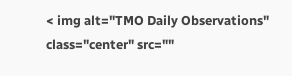< img alt="TMO Daily Observations" class="center" src=""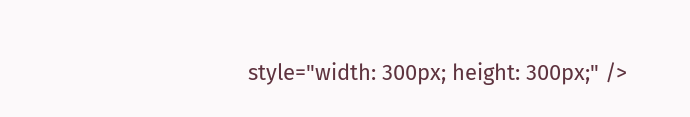style="width: 300px; height: 300px;" />